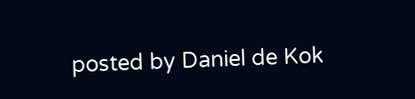posted by Daniel de Kok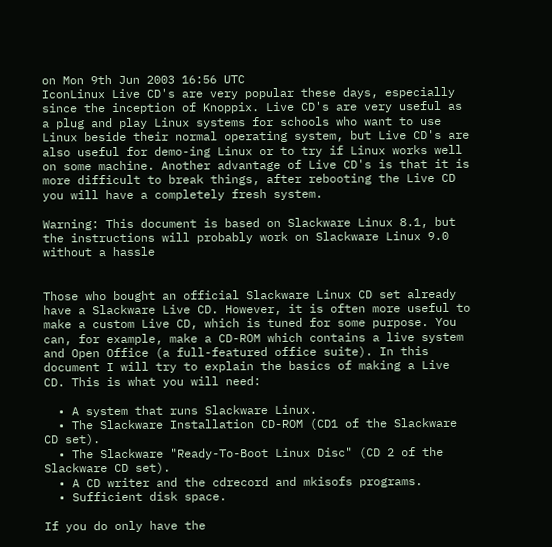on Mon 9th Jun 2003 16:56 UTC
IconLinux Live CD's are very popular these days, especially since the inception of Knoppix. Live CD's are very useful as a plug and play Linux systems for schools who want to use Linux beside their normal operating system, but Live CD's are also useful for demo-ing Linux or to try if Linux works well on some machine. Another advantage of Live CD's is that it is more difficult to break things, after rebooting the Live CD you will have a completely fresh system.

Warning: This document is based on Slackware Linux 8.1, but the instructions will probably work on Slackware Linux 9.0 without a hassle


Those who bought an official Slackware Linux CD set already have a Slackware Live CD. However, it is often more useful to make a custom Live CD, which is tuned for some purpose. You can, for example, make a CD-ROM which contains a live system and Open Office (a full-featured office suite). In this document I will try to explain the basics of making a Live CD. This is what you will need:

  • A system that runs Slackware Linux.
  • The Slackware Installation CD-ROM (CD1 of the Slackware CD set).
  • The Slackware "Ready-To-Boot Linux Disc" (CD 2 of the Slackware CD set).
  • A CD writer and the cdrecord and mkisofs programs.
  • Sufficient disk space.

If you do only have the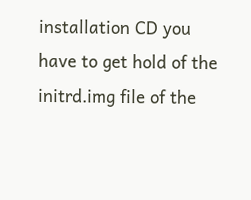installation CD you have to get hold of the initrd.img file of the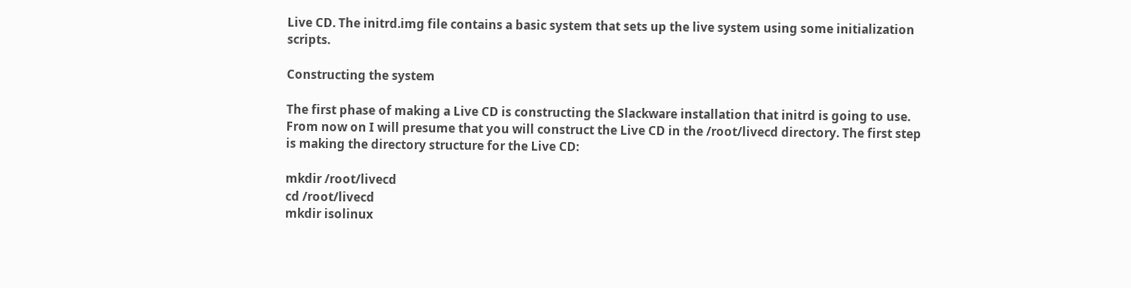Live CD. The initrd.img file contains a basic system that sets up the live system using some initialization scripts.

Constructing the system

The first phase of making a Live CD is constructing the Slackware installation that initrd is going to use. From now on I will presume that you will construct the Live CD in the /root/livecd directory. The first step is making the directory structure for the Live CD:

mkdir /root/livecd
cd /root/livecd
mkdir isolinux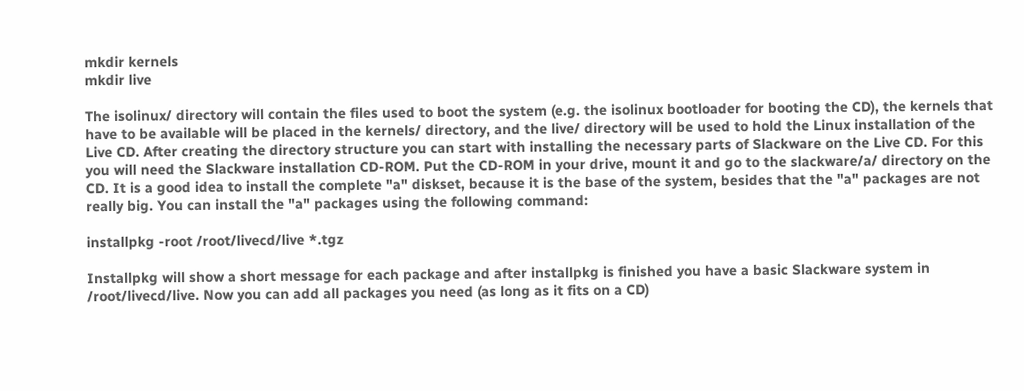mkdir kernels
mkdir live

The isolinux/ directory will contain the files used to boot the system (e.g. the isolinux bootloader for booting the CD), the kernels that have to be available will be placed in the kernels/ directory, and the live/ directory will be used to hold the Linux installation of the Live CD. After creating the directory structure you can start with installing the necessary parts of Slackware on the Live CD. For this you will need the Slackware installation CD-ROM. Put the CD-ROM in your drive, mount it and go to the slackware/a/ directory on the CD. It is a good idea to install the complete "a" diskset, because it is the base of the system, besides that the "a" packages are not really big. You can install the "a" packages using the following command:

installpkg -root /root/livecd/live *.tgz

Installpkg will show a short message for each package and after installpkg is finished you have a basic Slackware system in /root/livecd/live. Now you can add all packages you need (as long as it fits on a CD)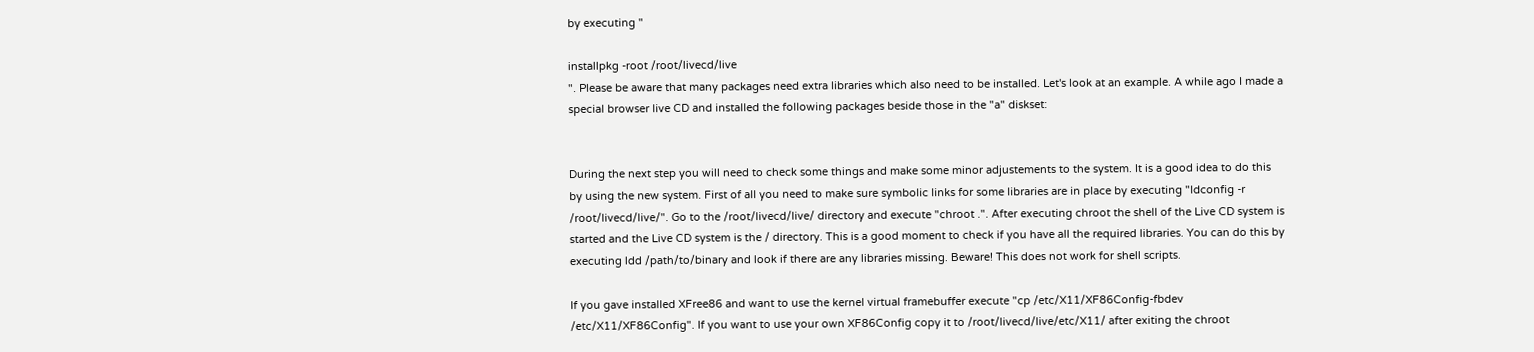by executing "

installpkg -root /root/livecd/live
". Please be aware that many packages need extra libraries which also need to be installed. Let's look at an example. A while ago I made a special browser live CD and installed the following packages beside those in the "a" diskset:


During the next step you will need to check some things and make some minor adjustements to the system. It is a good idea to do this by using the new system. First of all you need to make sure symbolic links for some libraries are in place by executing "ldconfig -r /root/livecd/live/". Go to the /root/livecd/live/ directory and execute "chroot .". After executing chroot the shell of the Live CD system is started and the Live CD system is the / directory. This is a good moment to check if you have all the required libraries. You can do this by executing ldd /path/to/binary and look if there are any libraries missing. Beware! This does not work for shell scripts.

If you gave installed XFree86 and want to use the kernel virtual framebuffer execute "cp /etc/X11/XF86Config-fbdev /etc/X11/XF86Config". If you want to use your own XF86Config copy it to /root/livecd/live/etc/X11/ after exiting the chroot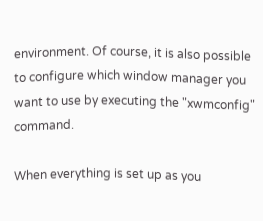environment. Of course, it is also possible to configure which window manager you want to use by executing the "xwmconfig" command.

When everything is set up as you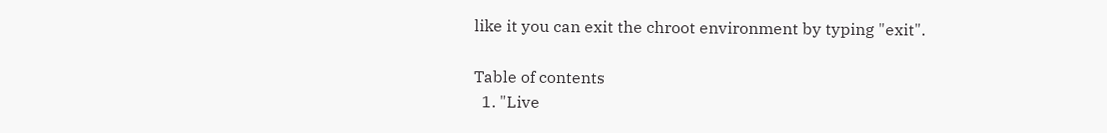like it you can exit the chroot environment by typing "exit".

Table of contents
  1. "Live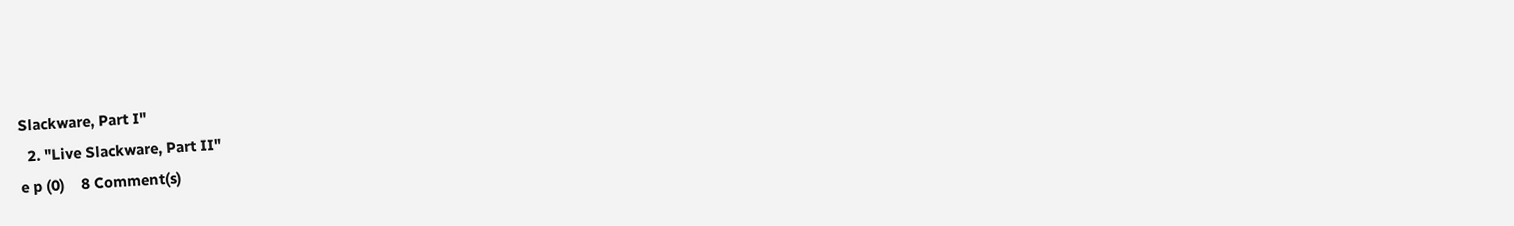Slackware, Part I"
  2. "Live Slackware, Part II"
e p (0)    8 Comment(s)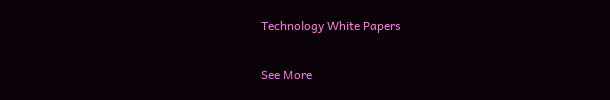Technology White Papers

See More